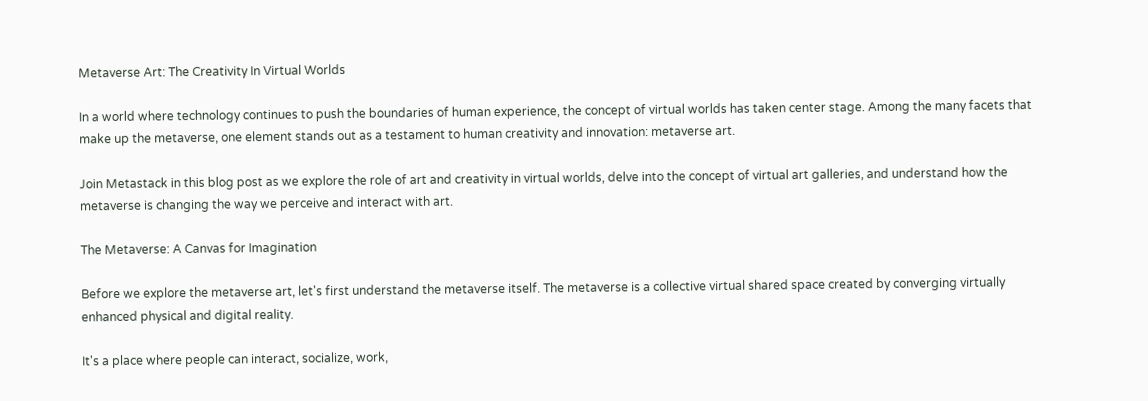Metaverse Art: The Creativity In Virtual Worlds

In a world where technology continues to push the boundaries of human experience, the concept of virtual worlds has taken center stage. Among the many facets that make up the metaverse, one element stands out as a testament to human creativity and innovation: metaverse art.

Join Metastack in this blog post as we explore the role of art and creativity in virtual worlds, delve into the concept of virtual art galleries, and understand how the metaverse is changing the way we perceive and interact with art.

The Metaverse: A Canvas for Imagination

Before we explore the metaverse art, let's first understand the metaverse itself. The metaverse is a collective virtual shared space created by converging virtually enhanced physical and digital reality.

It's a place where people can interact, socialize, work,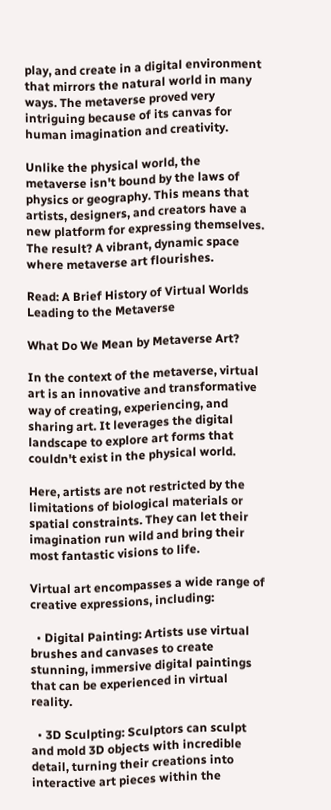play, and create in a digital environment that mirrors the natural world in many ways. The metaverse proved very intriguing because of its canvas for human imagination and creativity.

Unlike the physical world, the metaverse isn't bound by the laws of physics or geography. This means that artists, designers, and creators have a new platform for expressing themselves. The result? A vibrant, dynamic space where metaverse art flourishes.

Read: A Brief History of Virtual Worlds Leading to the Metaverse

What Do We Mean by Metaverse Art?

In the context of the metaverse, virtual art is an innovative and transformative way of creating, experiencing, and sharing art. It leverages the digital landscape to explore art forms that couldn't exist in the physical world.

Here, artists are not restricted by the limitations of biological materials or spatial constraints. They can let their imagination run wild and bring their most fantastic visions to life.

Virtual art encompasses a wide range of creative expressions, including:

  • Digital Painting: Artists use virtual brushes and canvases to create stunning, immersive digital paintings that can be experienced in virtual reality.

  • 3D Sculpting: Sculptors can sculpt and mold 3D objects with incredible detail, turning their creations into interactive art pieces within the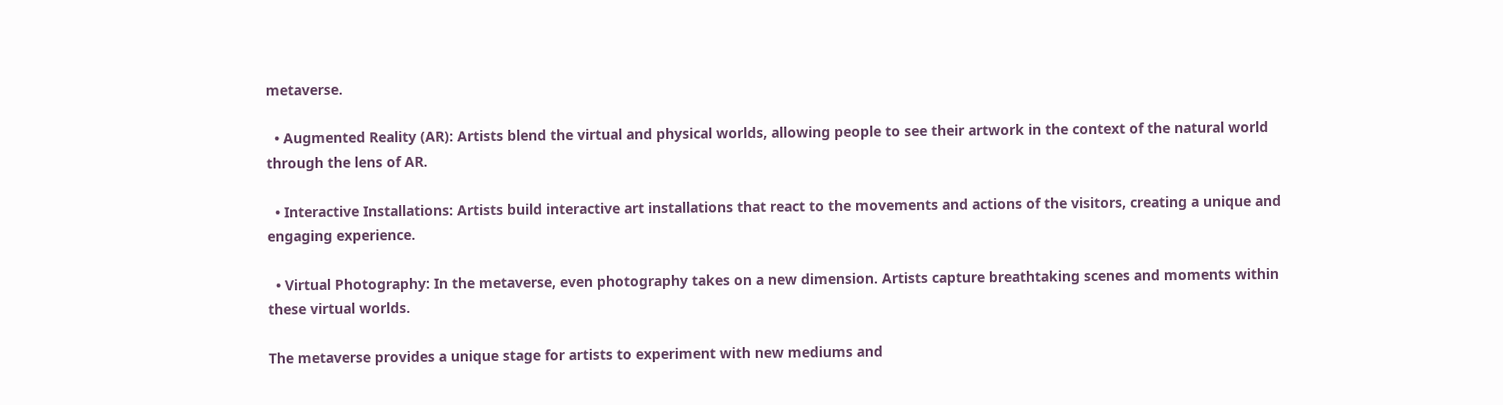metaverse.

  • Augmented Reality (AR): Artists blend the virtual and physical worlds, allowing people to see their artwork in the context of the natural world through the lens of AR.

  • Interactive Installations: Artists build interactive art installations that react to the movements and actions of the visitors, creating a unique and engaging experience.

  • Virtual Photography: In the metaverse, even photography takes on a new dimension. Artists capture breathtaking scenes and moments within these virtual worlds.

The metaverse provides a unique stage for artists to experiment with new mediums and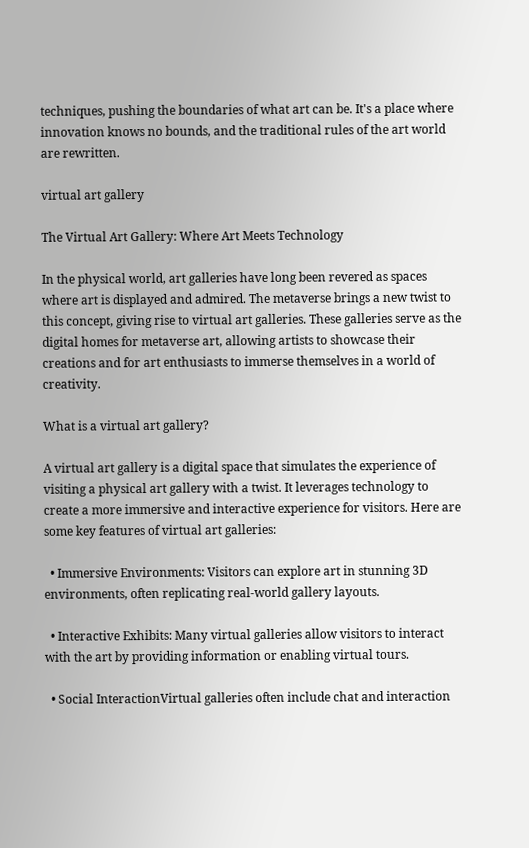techniques, pushing the boundaries of what art can be. It's a place where innovation knows no bounds, and the traditional rules of the art world are rewritten.

virtual art gallery

The Virtual Art Gallery: Where Art Meets Technology

In the physical world, art galleries have long been revered as spaces where art is displayed and admired. The metaverse brings a new twist to this concept, giving rise to virtual art galleries. These galleries serve as the digital homes for metaverse art, allowing artists to showcase their creations and for art enthusiasts to immerse themselves in a world of creativity.

What is a virtual art gallery?

A virtual art gallery is a digital space that simulates the experience of visiting a physical art gallery with a twist. It leverages technology to create a more immersive and interactive experience for visitors. Here are some key features of virtual art galleries:

  • Immersive Environments: Visitors can explore art in stunning 3D environments, often replicating real-world gallery layouts.

  • Interactive Exhibits: Many virtual galleries allow visitors to interact with the art by providing information or enabling virtual tours.

  • Social InteractionVirtual galleries often include chat and interaction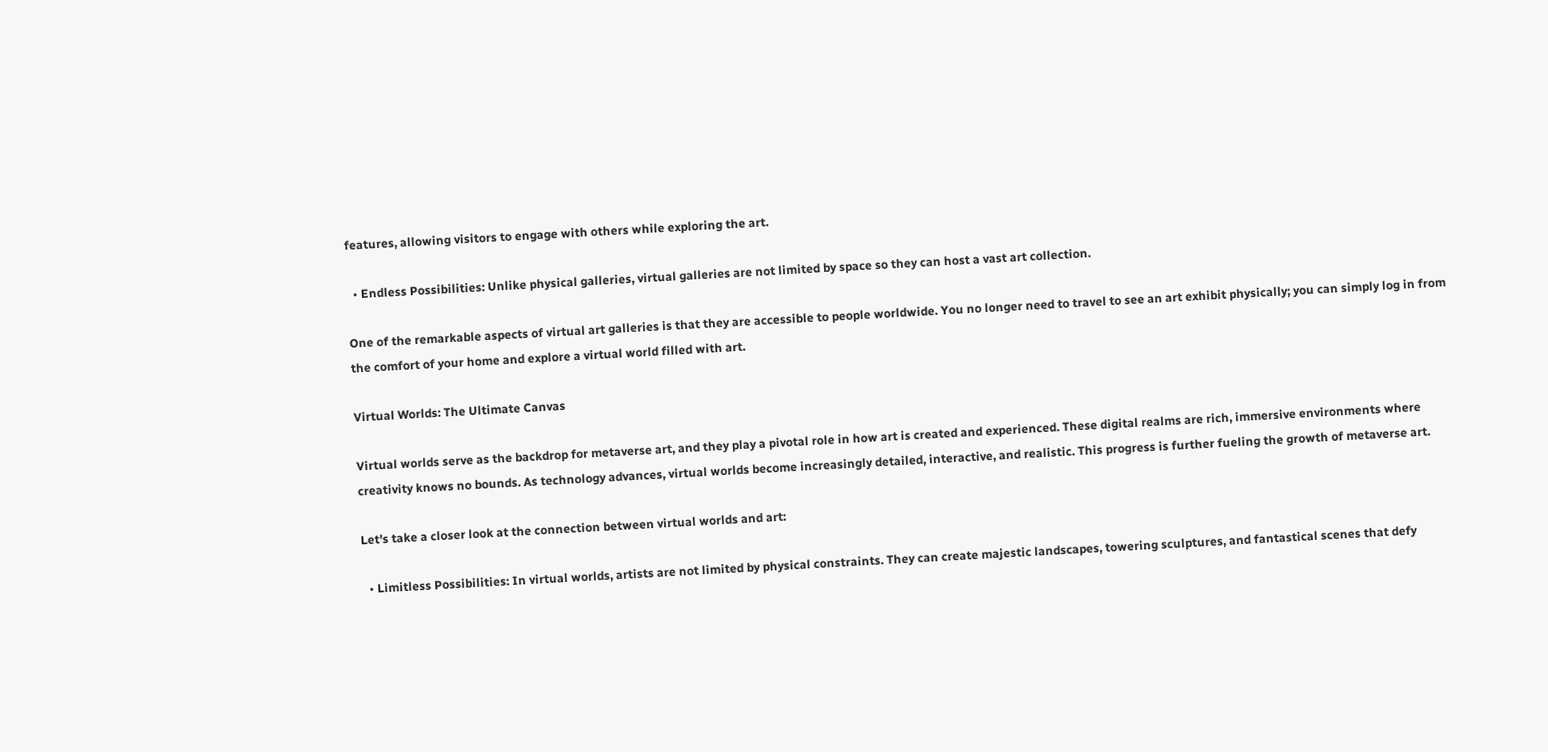features, allowing visitors to engage with others while exploring the art.

  • Endless Possibilities: Unlike physical galleries, virtual galleries are not limited by space so they can host a vast art collection.

One of the remarkable aspects of virtual art galleries is that they are accessible to people worldwide. You no longer need to travel to see an art exhibit physically; you can simply log in from the comfort of your home and explore a virtual world filled with art.

Virtual Worlds: The Ultimate Canvas

Virtual worlds serve as the backdrop for metaverse art, and they play a pivotal role in how art is created and experienced. These digital realms are rich, immersive environments where creativity knows no bounds. As technology advances, virtual worlds become increasingly detailed, interactive, and realistic. This progress is further fueling the growth of metaverse art.

Let's take a closer look at the connection between virtual worlds and art:

  • Limitless Possibilities: In virtual worlds, artists are not limited by physical constraints. They can create majestic landscapes, towering sculptures, and fantastical scenes that defy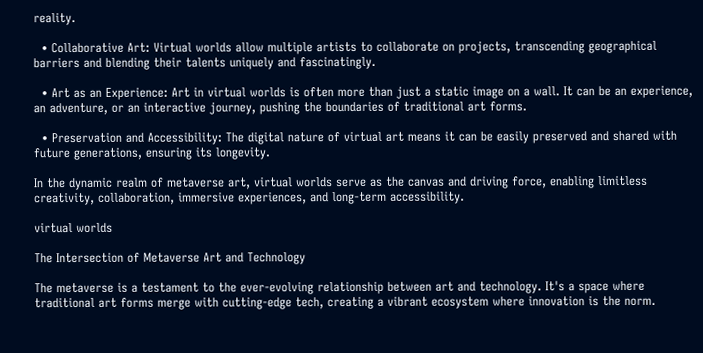reality.

  • Collaborative Art: Virtual worlds allow multiple artists to collaborate on projects, transcending geographical barriers and blending their talents uniquely and fascinatingly.

  • Art as an Experience: Art in virtual worlds is often more than just a static image on a wall. It can be an experience, an adventure, or an interactive journey, pushing the boundaries of traditional art forms.

  • Preservation and Accessibility: The digital nature of virtual art means it can be easily preserved and shared with future generations, ensuring its longevity.

In the dynamic realm of metaverse art, virtual worlds serve as the canvas and driving force, enabling limitless creativity, collaboration, immersive experiences, and long-term accessibility.

virtual worlds

The Intersection of Metaverse Art and Technology

The metaverse is a testament to the ever-evolving relationship between art and technology. It's a space where traditional art forms merge with cutting-edge tech, creating a vibrant ecosystem where innovation is the norm.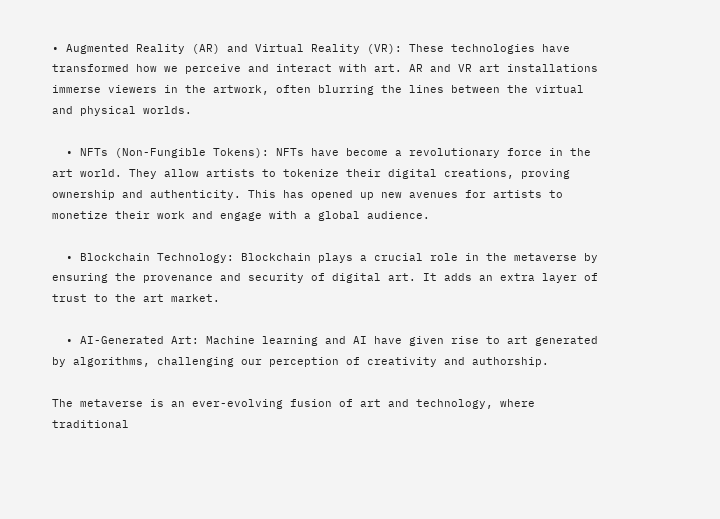• Augmented Reality (AR) and Virtual Reality (VR): These technologies have transformed how we perceive and interact with art. AR and VR art installations immerse viewers in the artwork, often blurring the lines between the virtual and physical worlds.

  • NFTs (Non-Fungible Tokens): NFTs have become a revolutionary force in the art world. They allow artists to tokenize their digital creations, proving ownership and authenticity. This has opened up new avenues for artists to monetize their work and engage with a global audience.

  • Blockchain Technology: Blockchain plays a crucial role in the metaverse by ensuring the provenance and security of digital art. It adds an extra layer of trust to the art market.

  • AI-Generated Art: Machine learning and AI have given rise to art generated by algorithms, challenging our perception of creativity and authorship.

The metaverse is an ever-evolving fusion of art and technology, where traditional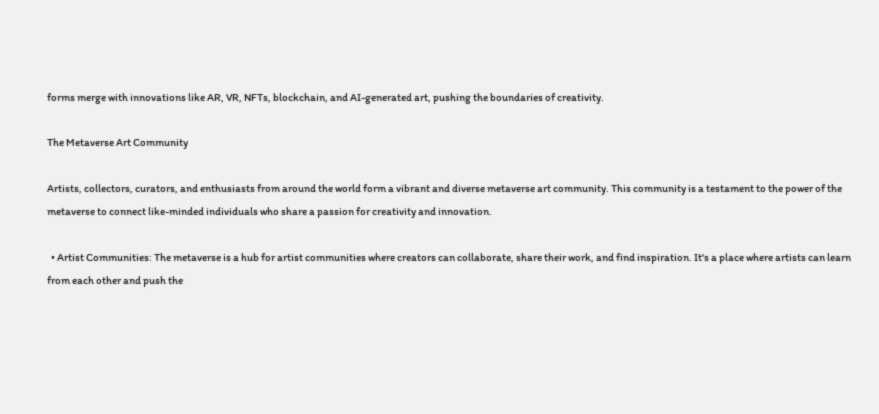forms merge with innovations like AR, VR, NFTs, blockchain, and AI-generated art, pushing the boundaries of creativity.

The Metaverse Art Community

Artists, collectors, curators, and enthusiasts from around the world form a vibrant and diverse metaverse art community. This community is a testament to the power of the metaverse to connect like-minded individuals who share a passion for creativity and innovation.

  • Artist Communities: The metaverse is a hub for artist communities where creators can collaborate, share their work, and find inspiration. It's a place where artists can learn from each other and push the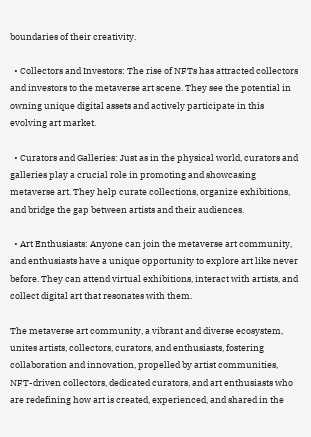boundaries of their creativity.

  • Collectors and Investors: The rise of NFTs has attracted collectors and investors to the metaverse art scene. They see the potential in owning unique digital assets and actively participate in this evolving art market.

  • Curators and Galleries: Just as in the physical world, curators and galleries play a crucial role in promoting and showcasing metaverse art. They help curate collections, organize exhibitions, and bridge the gap between artists and their audiences.

  • Art Enthusiasts: Anyone can join the metaverse art community, and enthusiasts have a unique opportunity to explore art like never before. They can attend virtual exhibitions, interact with artists, and collect digital art that resonates with them.

The metaverse art community, a vibrant and diverse ecosystem, unites artists, collectors, curators, and enthusiasts, fostering collaboration and innovation, propelled by artist communities, NFT-driven collectors, dedicated curators, and art enthusiasts who are redefining how art is created, experienced, and shared in the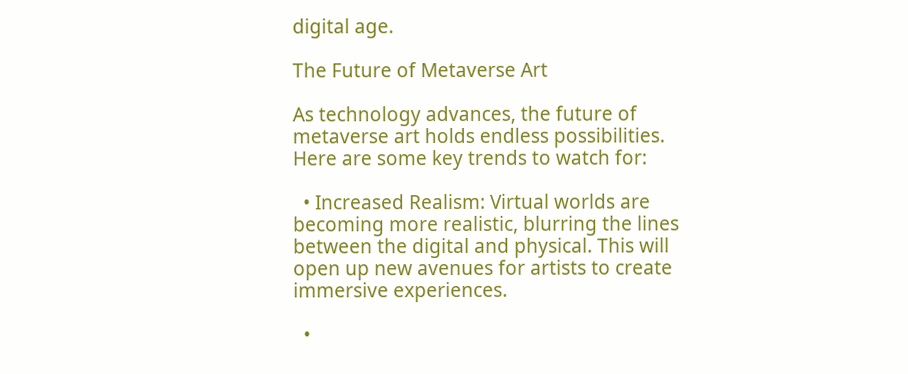digital age.

The Future of Metaverse Art

As technology advances, the future of metaverse art holds endless possibilities. Here are some key trends to watch for:

  • Increased Realism: Virtual worlds are becoming more realistic, blurring the lines between the digital and physical. This will open up new avenues for artists to create immersive experiences.

  •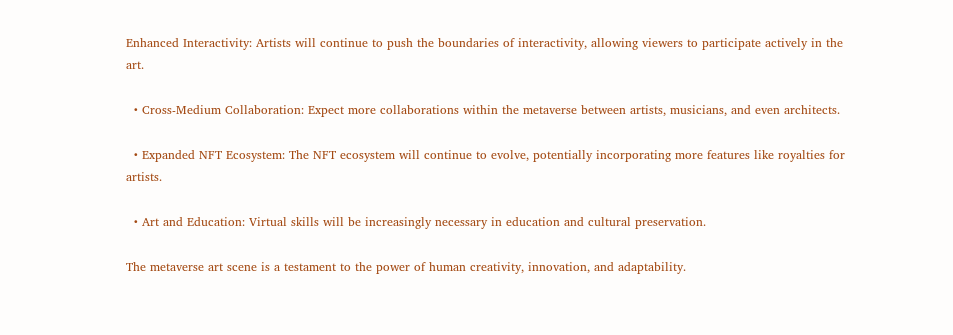Enhanced Interactivity: Artists will continue to push the boundaries of interactivity, allowing viewers to participate actively in the art.

  • Cross-Medium Collaboration: Expect more collaborations within the metaverse between artists, musicians, and even architects.

  • Expanded NFT Ecosystem: The NFT ecosystem will continue to evolve, potentially incorporating more features like royalties for artists.

  • Art and Education: Virtual skills will be increasingly necessary in education and cultural preservation.

The metaverse art scene is a testament to the power of human creativity, innovation, and adaptability.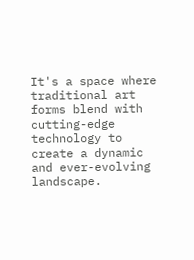It's a space where traditional art forms blend with cutting-edge technology to create a dynamic and ever-evolving landscape.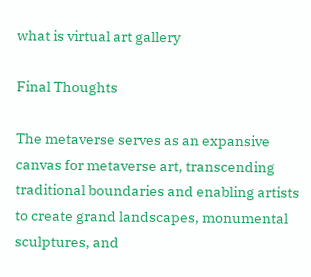what is virtual art gallery

Final Thoughts

The metaverse serves as an expansive canvas for metaverse art, transcending traditional boundaries and enabling artists to create grand landscapes, monumental sculptures, and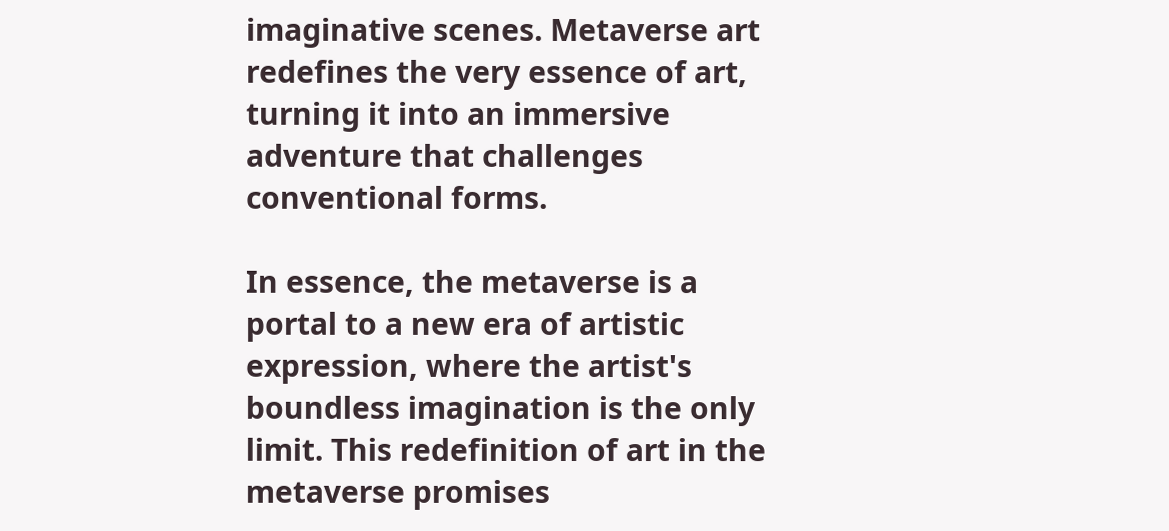imaginative scenes. Metaverse art redefines the very essence of art, turning it into an immersive adventure that challenges conventional forms.

In essence, the metaverse is a portal to a new era of artistic expression, where the artist's boundless imagination is the only limit. This redefinition of art in the metaverse promises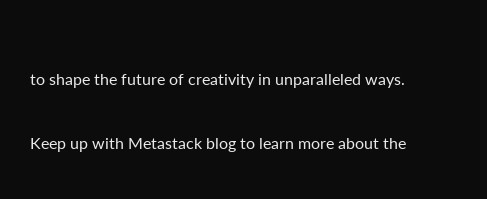to shape the future of creativity in unparalleled ways.

Keep up with Metastack blog to learn more about the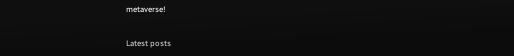metaverse!


Latest posts